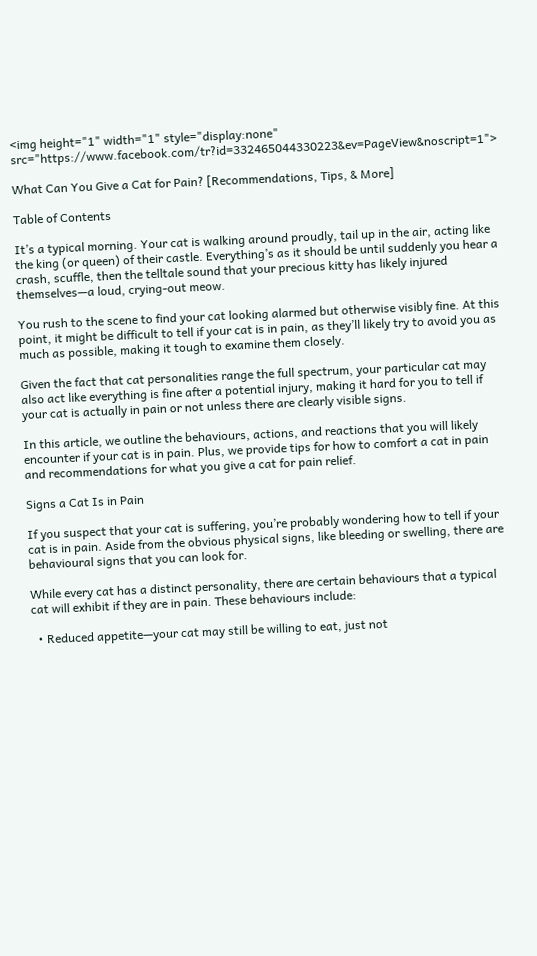<img height="1" width="1" style="display:none" src="https://www.facebook.com/tr?id=332465044330223&ev=PageView&noscript=1">

What Can You Give a Cat for Pain? [Recommendations, Tips, & More]

Table of Contents

It’s a typical morning. Your cat is walking around proudly, tail up in the air, acting like the king (or queen) of their castle. Everything’s as it should be until suddenly you hear a crash, scuffle, then the telltale sound that your precious kitty has likely injured themselves—a loud, crying-out meow.

You rush to the scene to find your cat looking alarmed but otherwise visibly fine. At this point, it might be difficult to tell if your cat is in pain, as they’ll likely try to avoid you as much as possible, making it tough to examine them closely.

Given the fact that cat personalities range the full spectrum, your particular cat may also act like everything is fine after a potential injury, making it hard for you to tell if your cat is actually in pain or not unless there are clearly visible signs.

In this article, we outline the behaviours, actions, and reactions that you will likely encounter if your cat is in pain. Plus, we provide tips for how to comfort a cat in pain and recommendations for what you give a cat for pain relief.

Signs a Cat Is in Pain

If you suspect that your cat is suffering, you’re probably wondering how to tell if your cat is in pain. Aside from the obvious physical signs, like bleeding or swelling, there are behavioural signs that you can look for.

While every cat has a distinct personality, there are certain behaviours that a typical cat will exhibit if they are in pain. These behaviours include:

  • Reduced appetite—your cat may still be willing to eat, just not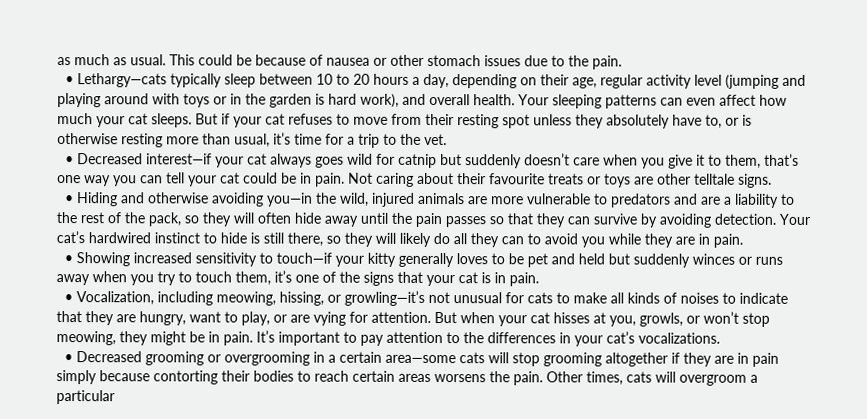as much as usual. This could be because of nausea or other stomach issues due to the pain.
  • Lethargy—cats typically sleep between 10 to 20 hours a day, depending on their age, regular activity level (jumping and playing around with toys or in the garden is hard work), and overall health. Your sleeping patterns can even affect how much your cat sleeps. But if your cat refuses to move from their resting spot unless they absolutely have to, or is otherwise resting more than usual, it’s time for a trip to the vet.
  • Decreased interest—if your cat always goes wild for catnip but suddenly doesn’t care when you give it to them, that’s one way you can tell your cat could be in pain. Not caring about their favourite treats or toys are other telltale signs.
  • Hiding and otherwise avoiding you—in the wild, injured animals are more vulnerable to predators and are a liability to the rest of the pack, so they will often hide away until the pain passes so that they can survive by avoiding detection. Your cat’s hardwired instinct to hide is still there, so they will likely do all they can to avoid you while they are in pain.
  • Showing increased sensitivity to touch—if your kitty generally loves to be pet and held but suddenly winces or runs away when you try to touch them, it’s one of the signs that your cat is in pain.
  • Vocalization, including meowing, hissing, or growling—it’s not unusual for cats to make all kinds of noises to indicate that they are hungry, want to play, or are vying for attention. But when your cat hisses at you, growls, or won’t stop meowing, they might be in pain. It’s important to pay attention to the differences in your cat’s vocalizations.
  • Decreased grooming or overgrooming in a certain area—some cats will stop grooming altogether if they are in pain simply because contorting their bodies to reach certain areas worsens the pain. Other times, cats will overgroom a particular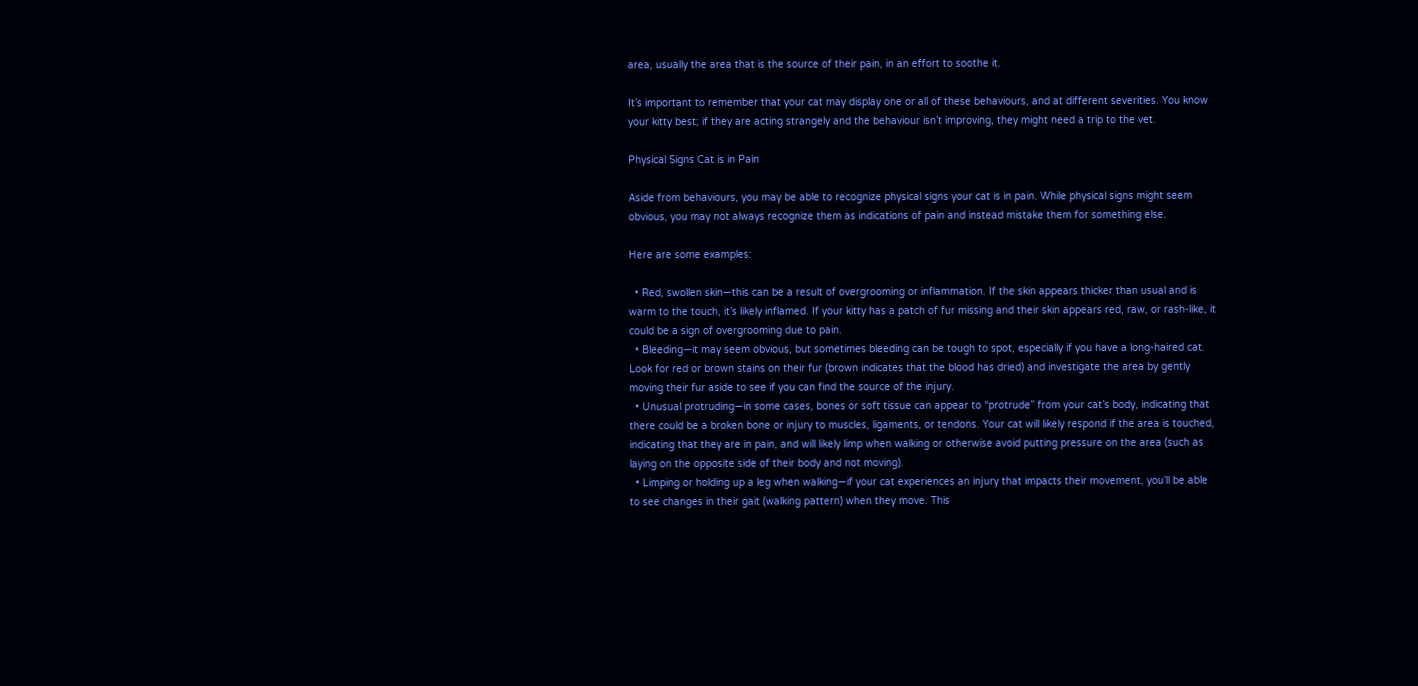area, usually the area that is the source of their pain, in an effort to soothe it.

It’s important to remember that your cat may display one or all of these behaviours, and at different severities. You know your kitty best; if they are acting strangely and the behaviour isn’t improving, they might need a trip to the vet.

Physical Signs Cat is in Pain

Aside from behaviours, you may be able to recognize physical signs your cat is in pain. While physical signs might seem obvious, you may not always recognize them as indications of pain and instead mistake them for something else.

Here are some examples:

  • Red, swollen skin—this can be a result of overgrooming or inflammation. If the skin appears thicker than usual and is warm to the touch, it’s likely inflamed. If your kitty has a patch of fur missing and their skin appears red, raw, or rash-like, it could be a sign of overgrooming due to pain.
  • Bleeding—it may seem obvious, but sometimes bleeding can be tough to spot, especially if you have a long-haired cat. Look for red or brown stains on their fur (brown indicates that the blood has dried) and investigate the area by gently moving their fur aside to see if you can find the source of the injury.
  • Unusual protruding—in some cases, bones or soft tissue can appear to “protrude” from your cat’s body, indicating that there could be a broken bone or injury to muscles, ligaments, or tendons. Your cat will likely respond if the area is touched, indicating that they are in pain, and will likely limp when walking or otherwise avoid putting pressure on the area (such as laying on the opposite side of their body and not moving).
  • Limping or holding up a leg when walking—if your cat experiences an injury that impacts their movement, you’ll be able to see changes in their gait (walking pattern) when they move. This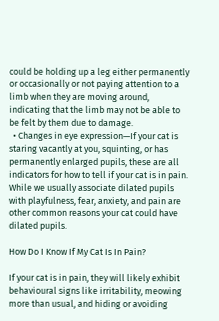could be holding up a leg either permanently or occasionally or not paying attention to a limb when they are moving around, indicating that the limb may not be able to be felt by them due to damage.
  • Changes in eye expression—If your cat is staring vacantly at you, squinting, or has permanently enlarged pupils, these are all indicators for how to tell if your cat is in pain. While we usually associate dilated pupils with playfulness, fear, anxiety, and pain are other common reasons your cat could have dilated pupils.

How Do I Know If My Cat Is In Pain?

If your cat is in pain, they will likely exhibit behavioural signs like irritability, meowing more than usual, and hiding or avoiding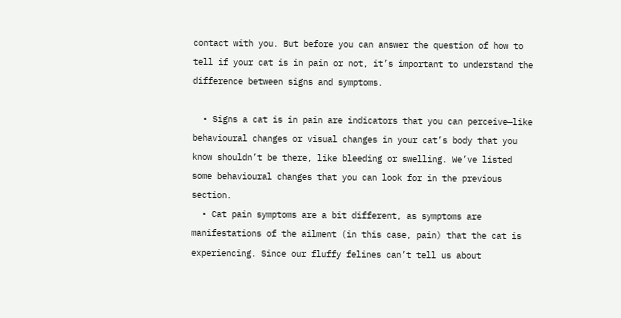contact with you. But before you can answer the question of how to tell if your cat is in pain or not, it’s important to understand the difference between signs and symptoms.

  • Signs a cat is in pain are indicators that you can perceive—like behavioural changes or visual changes in your cat’s body that you know shouldn’t be there, like bleeding or swelling. We’ve listed some behavioural changes that you can look for in the previous section.
  • Cat pain symptoms are a bit different, as symptoms are manifestations of the ailment (in this case, pain) that the cat is experiencing. Since our fluffy felines can’t tell us about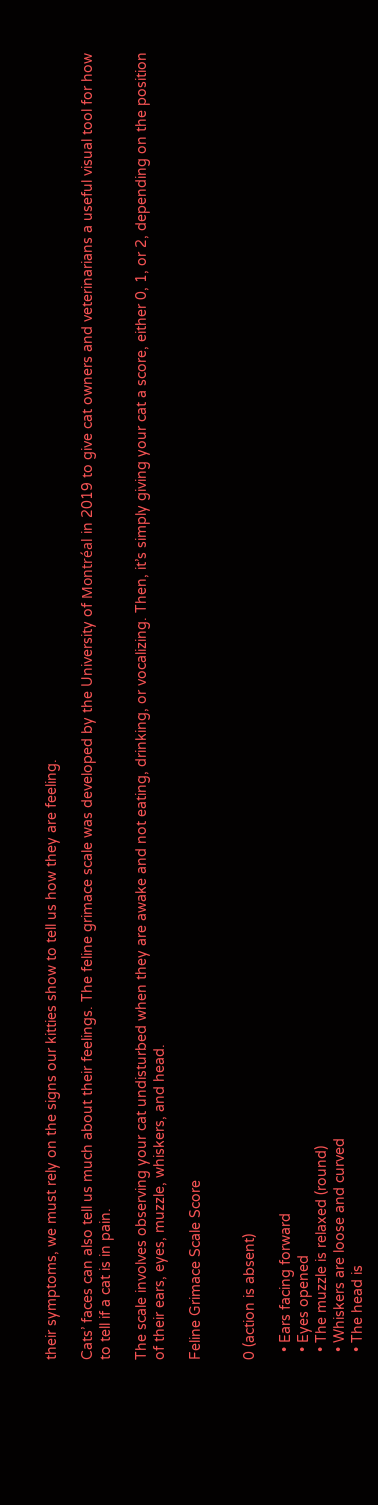their symptoms, we must rely on the signs our kitties show to tell us how they are feeling.

Cats’ faces can also tell us much about their feelings. The feline grimace scale was developed by the University of Montréal in 2019 to give cat owners and veterinarians a useful visual tool for how to tell if a cat is in pain.

The scale involves observing your cat undisturbed when they are awake and not eating, drinking, or vocalizing. Then, it’s simply giving your cat a score, either 0, 1, or 2, depending on the position of their ears, eyes, muzzle, whiskers, and head.

Feline Grimace Scale Score


0 (action is absent)

  • Ears facing forward
  • Eyes opened
  • The muzzle is relaxed (round)
  • Whiskers are loose and curved
  • The head is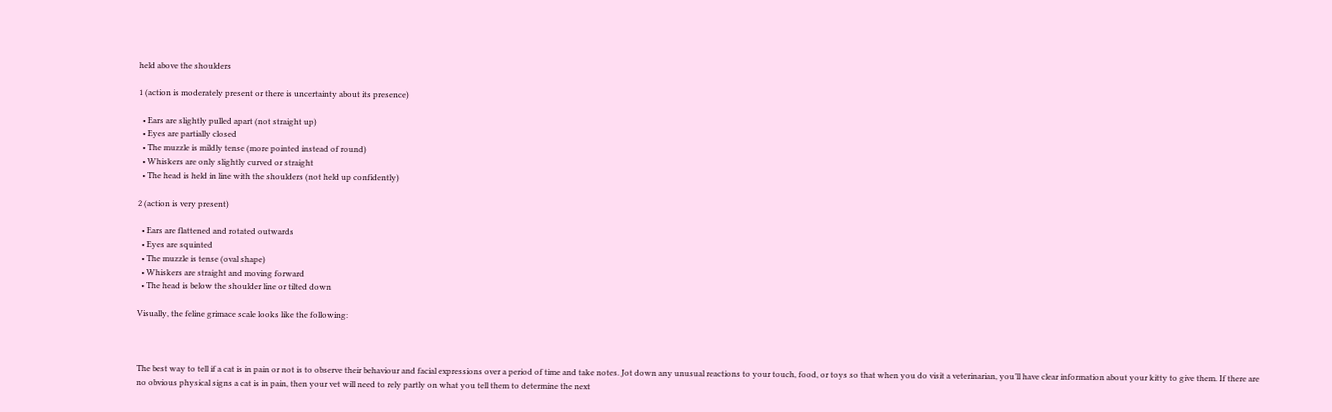held above the shoulders

1 (action is moderately present or there is uncertainty about its presence)

  • Ears are slightly pulled apart (not straight up)
  • Eyes are partially closed
  • The muzzle is mildly tense (more pointed instead of round)
  • Whiskers are only slightly curved or straight
  • The head is held in line with the shoulders (not held up confidently)

2 (action is very present)

  • Ears are flattened and rotated outwards
  • Eyes are squinted
  • The muzzle is tense (oval shape)
  • Whiskers are straight and moving forward
  • The head is below the shoulder line or tilted down

Visually, the feline grimace scale looks like the following:



The best way to tell if a cat is in pain or not is to observe their behaviour and facial expressions over a period of time and take notes. Jot down any unusual reactions to your touch, food, or toys so that when you do visit a veterinarian, you’ll have clear information about your kitty to give them. If there are no obvious physical signs a cat is in pain, then your vet will need to rely partly on what you tell them to determine the next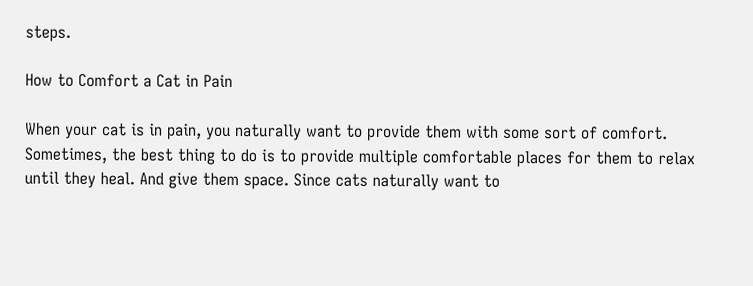steps.

How to Comfort a Cat in Pain

When your cat is in pain, you naturally want to provide them with some sort of comfort. Sometimes, the best thing to do is to provide multiple comfortable places for them to relax until they heal. And give them space. Since cats naturally want to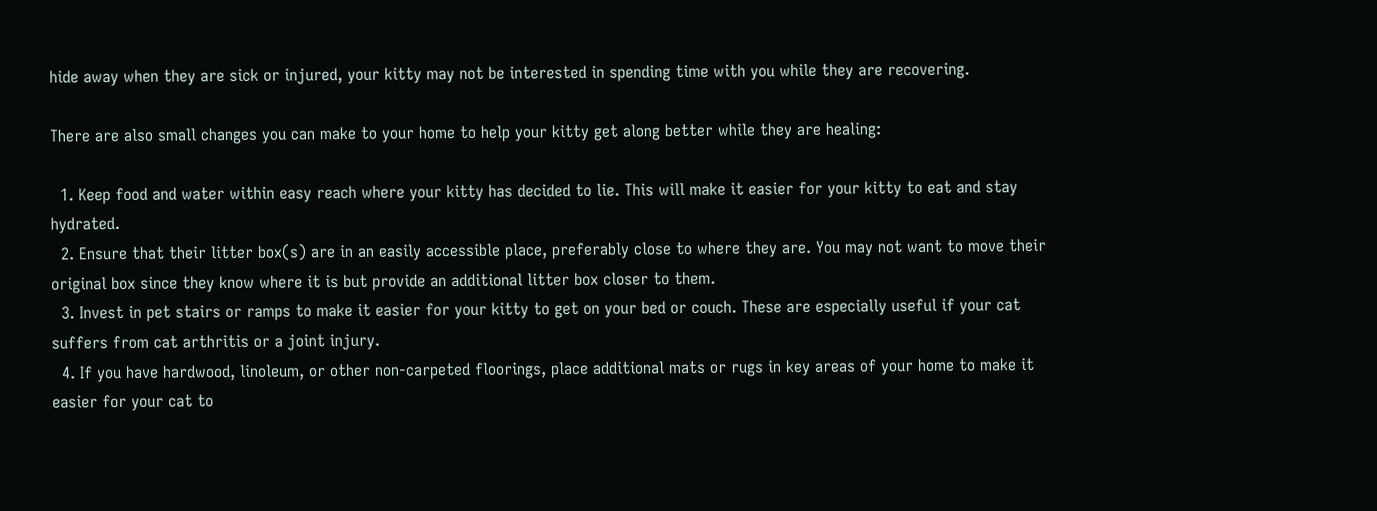hide away when they are sick or injured, your kitty may not be interested in spending time with you while they are recovering.

There are also small changes you can make to your home to help your kitty get along better while they are healing:

  1. Keep food and water within easy reach where your kitty has decided to lie. This will make it easier for your kitty to eat and stay hydrated.
  2. Ensure that their litter box(s) are in an easily accessible place, preferably close to where they are. You may not want to move their original box since they know where it is but provide an additional litter box closer to them.
  3. Invest in pet stairs or ramps to make it easier for your kitty to get on your bed or couch. These are especially useful if your cat suffers from cat arthritis or a joint injury.
  4. If you have hardwood, linoleum, or other non-carpeted floorings, place additional mats or rugs in key areas of your home to make it easier for your cat to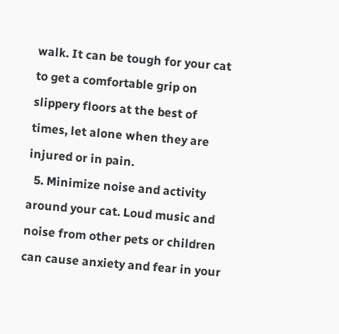walk. It can be tough for your cat to get a comfortable grip on slippery floors at the best of times, let alone when they are injured or in pain.
  5. Minimize noise and activity around your cat. Loud music and noise from other pets or children can cause anxiety and fear in your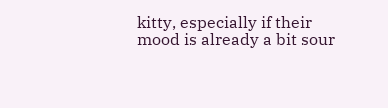kitty, especially if their mood is already a bit sour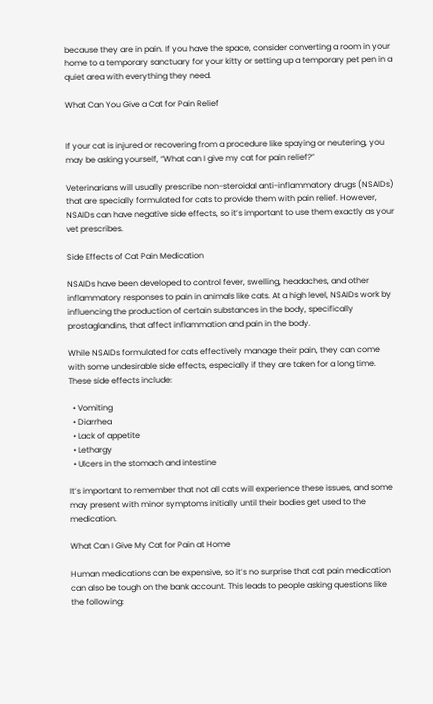because they are in pain. If you have the space, consider converting a room in your home to a temporary sanctuary for your kitty or setting up a temporary pet pen in a quiet area with everything they need.

What Can You Give a Cat for Pain Relief


If your cat is injured or recovering from a procedure like spaying or neutering, you may be asking yourself, “What can I give my cat for pain relief?”

Veterinarians will usually prescribe non-steroidal anti-inflammatory drugs (NSAIDs) that are specially formulated for cats to provide them with pain relief. However, NSAIDs can have negative side effects, so it’s important to use them exactly as your vet prescribes.

Side Effects of Cat Pain Medication

NSAIDs have been developed to control fever, swelling, headaches, and other inflammatory responses to pain in animals like cats. At a high level, NSAIDs work by influencing the production of certain substances in the body, specifically prostaglandins, that affect inflammation and pain in the body.

While NSAIDs formulated for cats effectively manage their pain, they can come with some undesirable side effects, especially if they are taken for a long time. These side effects include:

  • Vomiting
  • Diarrhea
  • Lack of appetite
  • Lethargy
  • Ulcers in the stomach and intestine

It’s important to remember that not all cats will experience these issues, and some may present with minor symptoms initially until their bodies get used to the medication.

What Can I Give My Cat for Pain at Home

Human medications can be expensive, so it’s no surprise that cat pain medication can also be tough on the bank account. This leads to people asking questions like the following: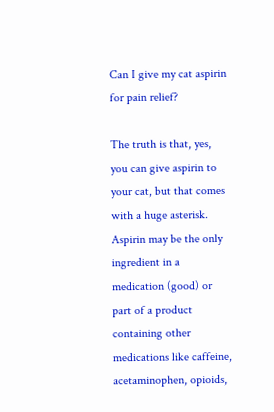Can I give my cat aspirin for pain relief?

The truth is that, yes, you can give aspirin to your cat, but that comes with a huge asterisk. Aspirin may be the only ingredient in a medication (good) or part of a product containing other medications like caffeine, acetaminophen, opioids,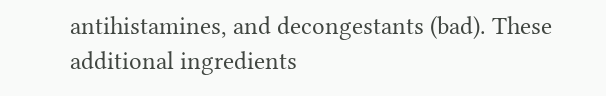antihistamines, and decongestants (bad). These additional ingredients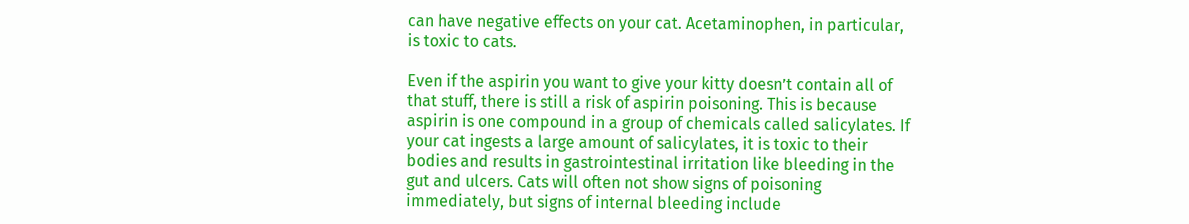can have negative effects on your cat. Acetaminophen, in particular, is toxic to cats.

Even if the aspirin you want to give your kitty doesn’t contain all of that stuff, there is still a risk of aspirin poisoning. This is because aspirin is one compound in a group of chemicals called salicylates. If your cat ingests a large amount of salicylates, it is toxic to their bodies and results in gastrointestinal irritation like bleeding in the gut and ulcers. Cats will often not show signs of poisoning immediately, but signs of internal bleeding include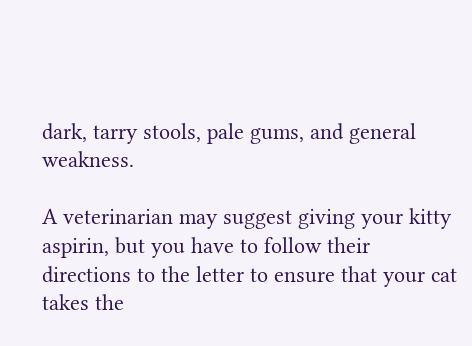dark, tarry stools, pale gums, and general weakness.

A veterinarian may suggest giving your kitty aspirin, but you have to follow their directions to the letter to ensure that your cat takes the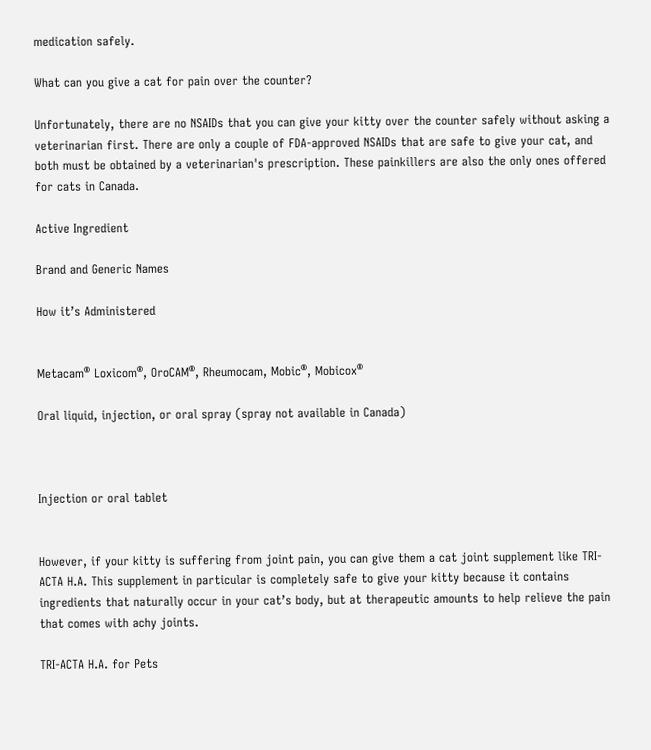medication safely.

What can you give a cat for pain over the counter?

Unfortunately, there are no NSAIDs that you can give your kitty over the counter safely without asking a veterinarian first. There are only a couple of FDA-approved NSAIDs that are safe to give your cat, and both must be obtained by a veterinarian's prescription. These painkillers are also the only ones offered for cats in Canada.

Active Ingredient

Brand and Generic Names

How it’s Administered


Metacam® Loxicom®, OroCAM®, Rheumocam, Mobic®, Mobicox®

Oral liquid, injection, or oral spray (spray not available in Canada)



Injection or oral tablet


However, if your kitty is suffering from joint pain, you can give them a cat joint supplement like TRI-ACTA H.A. This supplement in particular is completely safe to give your kitty because it contains ingredients that naturally occur in your cat’s body, but at therapeutic amounts to help relieve the pain that comes with achy joints.

TRI-ACTA H.A. for Pets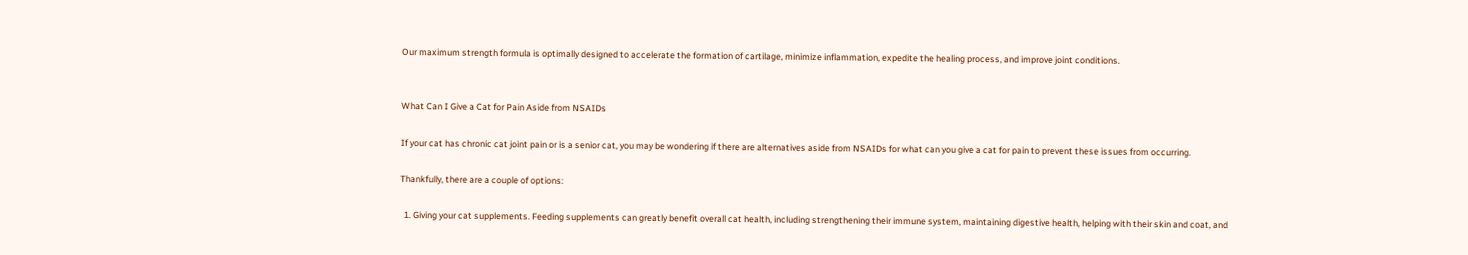Our maximum strength formula is optimally designed to accelerate the formation of cartilage, minimize inflammation, expedite the healing process, and improve joint conditions.


What Can I Give a Cat for Pain Aside from NSAIDs

If your cat has chronic cat joint pain or is a senior cat, you may be wondering if there are alternatives aside from NSAIDs for what can you give a cat for pain to prevent these issues from occurring.

Thankfully, there are a couple of options:

  1. Giving your cat supplements. Feeding supplements can greatly benefit overall cat health, including strengthening their immune system, maintaining digestive health, helping with their skin and coat, and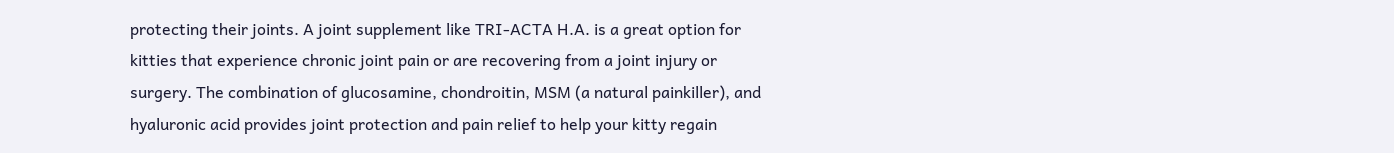protecting their joints. A joint supplement like TRI-ACTA H.A. is a great option for kitties that experience chronic joint pain or are recovering from a joint injury or surgery. The combination of glucosamine, chondroitin, MSM (a natural painkiller), and hyaluronic acid provides joint protection and pain relief to help your kitty regain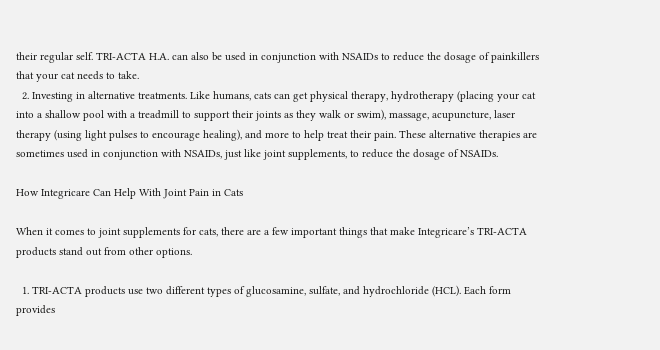their regular self. TRI-ACTA H.A. can also be used in conjunction with NSAIDs to reduce the dosage of painkillers that your cat needs to take.
  2. Investing in alternative treatments. Like humans, cats can get physical therapy, hydrotherapy (placing your cat into a shallow pool with a treadmill to support their joints as they walk or swim), massage, acupuncture, laser therapy (using light pulses to encourage healing), and more to help treat their pain. These alternative therapies are sometimes used in conjunction with NSAIDs, just like joint supplements, to reduce the dosage of NSAIDs.

How Integricare Can Help With Joint Pain in Cats

When it comes to joint supplements for cats, there are a few important things that make Integricare’s TRI-ACTA products stand out from other options.

  1. TRI-ACTA products use two different types of glucosamine, sulfate, and hydrochloride (HCL). Each form provides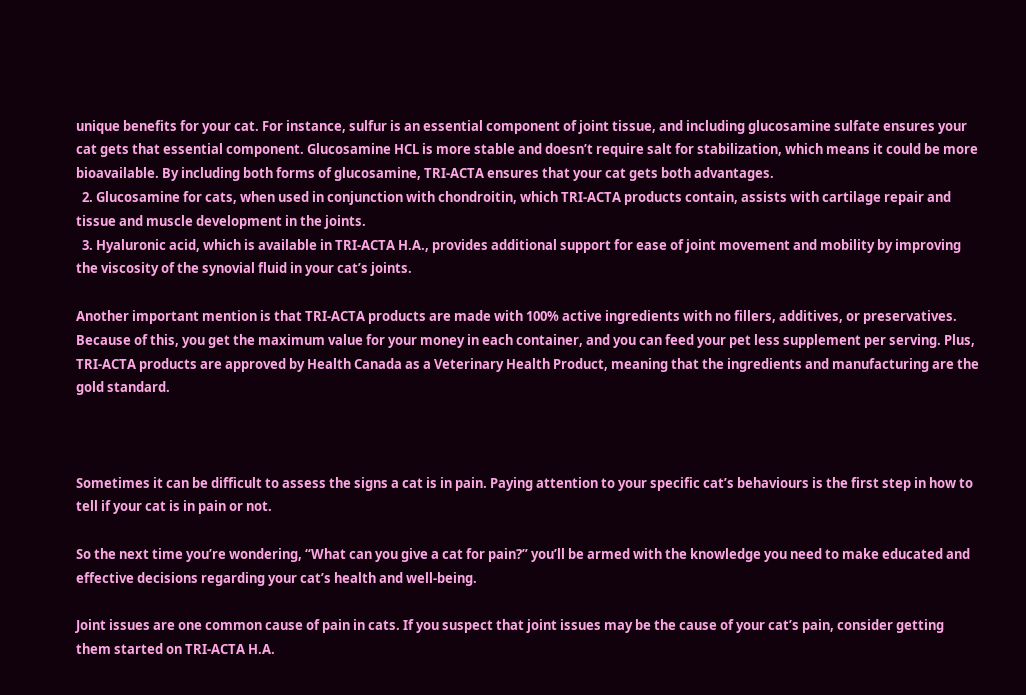unique benefits for your cat. For instance, sulfur is an essential component of joint tissue, and including glucosamine sulfate ensures your cat gets that essential component. Glucosamine HCL is more stable and doesn’t require salt for stabilization, which means it could be more bioavailable. By including both forms of glucosamine, TRI-ACTA ensures that your cat gets both advantages.
  2. Glucosamine for cats, when used in conjunction with chondroitin, which TRI-ACTA products contain, assists with cartilage repair and tissue and muscle development in the joints.
  3. Hyaluronic acid, which is available in TRI-ACTA H.A., provides additional support for ease of joint movement and mobility by improving the viscosity of the synovial fluid in your cat’s joints.

Another important mention is that TRI-ACTA products are made with 100% active ingredients with no fillers, additives, or preservatives. Because of this, you get the maximum value for your money in each container, and you can feed your pet less supplement per serving. Plus, TRI-ACTA products are approved by Health Canada as a Veterinary Health Product, meaning that the ingredients and manufacturing are the gold standard.



Sometimes it can be difficult to assess the signs a cat is in pain. Paying attention to your specific cat’s behaviours is the first step in how to tell if your cat is in pain or not.

So the next time you’re wondering, “What can you give a cat for pain?” you’ll be armed with the knowledge you need to make educated and effective decisions regarding your cat’s health and well-being.

Joint issues are one common cause of pain in cats. If you suspect that joint issues may be the cause of your cat’s pain, consider getting them started on TRI-ACTA H.A.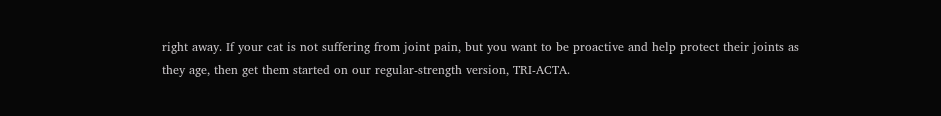right away. If your cat is not suffering from joint pain, but you want to be proactive and help protect their joints as they age, then get them started on our regular-strength version, TRI-ACTA.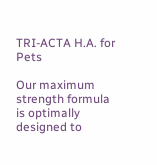TRI-ACTA H.A. for Pets

Our maximum strength formula is optimally designed to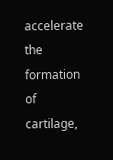accelerate the formation of cartilage,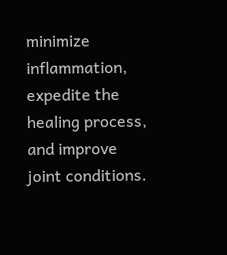minimize inflammation, expedite the healing process, and improve joint conditions.